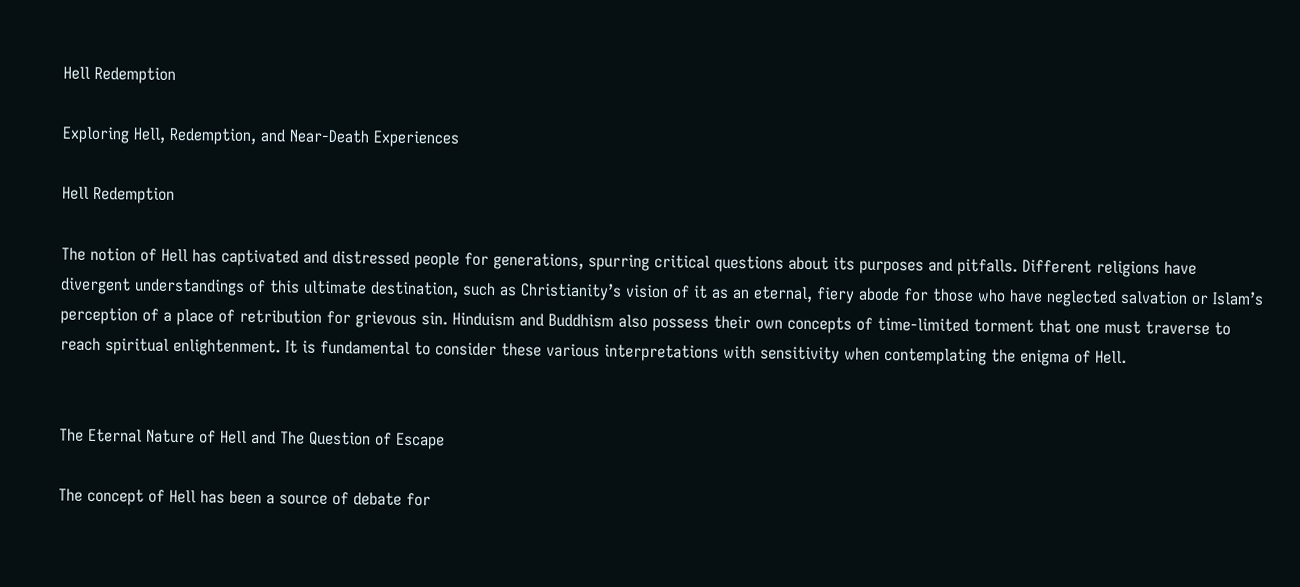Hell Redemption

Exploring Hell, Redemption, and Near-Death Experiences

Hell Redemption

The notion of Hell has captivated and distressed people for generations, spurring critical questions about its purposes and pitfalls. Different religions have divergent understandings of this ultimate destination, such as Christianity’s vision of it as an eternal, fiery abode for those who have neglected salvation or Islam’s perception of a place of retribution for grievous sin. Hinduism and Buddhism also possess their own concepts of time-limited torment that one must traverse to reach spiritual enlightenment. It is fundamental to consider these various interpretations with sensitivity when contemplating the enigma of Hell.


The Eternal Nature of Hell and The Question of Escape

The concept of Hell has been a source of debate for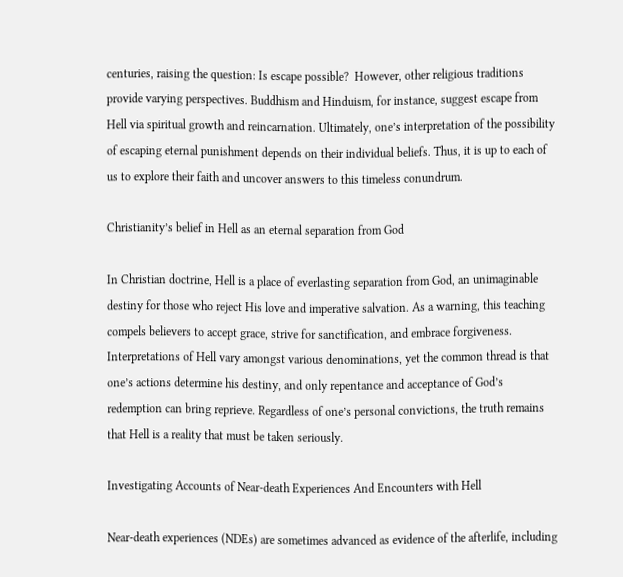centuries, raising the question: Is escape possible?  However, other religious traditions provide varying perspectives. Buddhism and Hinduism, for instance, suggest escape from Hell via spiritual growth and reincarnation. Ultimately, one’s interpretation of the possibility of escaping eternal punishment depends on their individual beliefs. Thus, it is up to each of us to explore their faith and uncover answers to this timeless conundrum.

Christianity’s belief in Hell as an eternal separation from God

In Christian doctrine, Hell is a place of everlasting separation from God, an unimaginable destiny for those who reject His love and imperative salvation. As a warning, this teaching compels believers to accept grace, strive for sanctification, and embrace forgiveness. Interpretations of Hell vary amongst various denominations, yet the common thread is that one’s actions determine his destiny, and only repentance and acceptance of God’s redemption can bring reprieve. Regardless of one’s personal convictions, the truth remains that Hell is a reality that must be taken seriously.

Investigating Accounts of Near-death Experiences And Encounters with Hell

Near-death experiences (NDEs) are sometimes advanced as evidence of the afterlife, including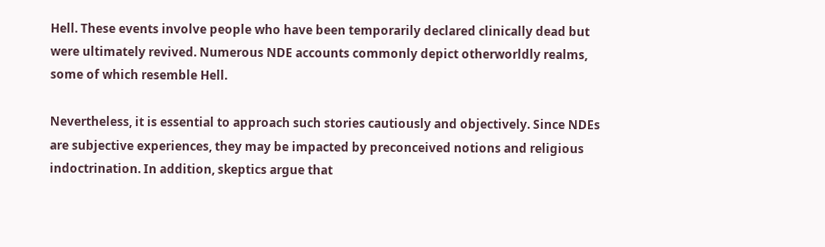Hell. These events involve people who have been temporarily declared clinically dead but were ultimately revived. Numerous NDE accounts commonly depict otherworldly realms, some of which resemble Hell.

Nevertheless, it is essential to approach such stories cautiously and objectively. Since NDEs are subjective experiences, they may be impacted by preconceived notions and religious indoctrination. In addition, skeptics argue that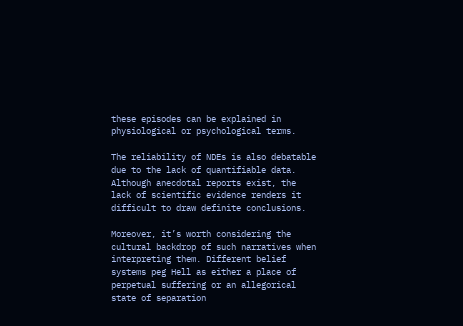these episodes can be explained in physiological or psychological terms.

The reliability of NDEs is also debatable due to the lack of quantifiable data. Although anecdotal reports exist, the lack of scientific evidence renders it difficult to draw definite conclusions.

Moreover, it’s worth considering the cultural backdrop of such narratives when interpreting them. Different belief systems peg Hell as either a place of perpetual suffering or an allegorical state of separation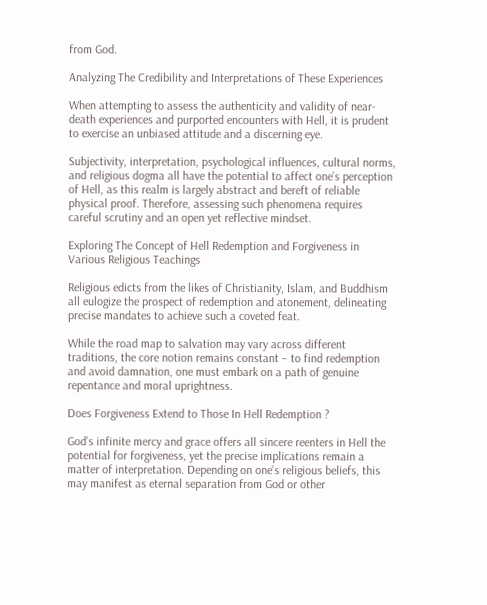from God.

Analyzing The Credibility and Interpretations of These Experiences

When attempting to assess the authenticity and validity of near-death experiences and purported encounters with Hell, it is prudent to exercise an unbiased attitude and a discerning eye.

Subjectivity, interpretation, psychological influences, cultural norms, and religious dogma all have the potential to affect one’s perception of Hell, as this realm is largely abstract and bereft of reliable physical proof. Therefore, assessing such phenomena requires careful scrutiny and an open yet reflective mindset.

Exploring The Concept of Hell Redemption and Forgiveness in Various Religious Teachings

Religious edicts from the likes of Christianity, Islam, and Buddhism all eulogize the prospect of redemption and atonement, delineating precise mandates to achieve such a coveted feat.

While the road map to salvation may vary across different traditions, the core notion remains constant – to find redemption and avoid damnation, one must embark on a path of genuine repentance and moral uprightness.

Does Forgiveness Extend to Those In Hell Redemption ?

God’s infinite mercy and grace offers all sincere reenters in Hell the potential for forgiveness, yet the precise implications remain a matter of interpretation. Depending on one’s religious beliefs, this may manifest as eternal separation from God or other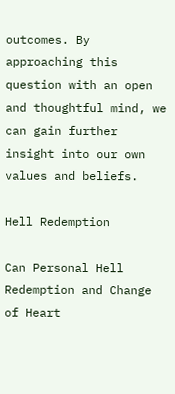outcomes. By approaching this question with an open and thoughtful mind, we can gain further insight into our own values and beliefs.

Hell Redemption

Can Personal Hell Redemption and Change of Heart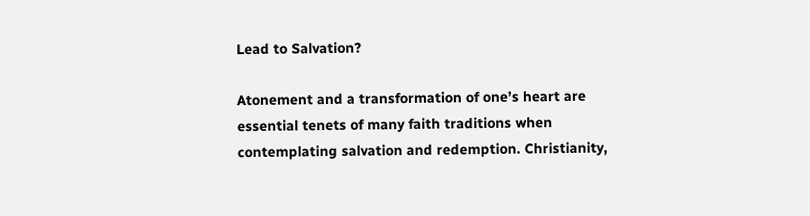Lead to Salvation?

Atonement and a transformation of one’s heart are essential tenets of many faith traditions when contemplating salvation and redemption. Christianity,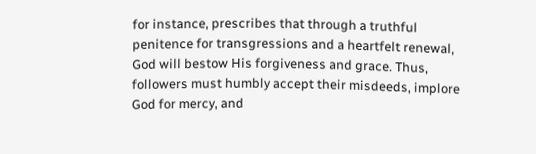for instance, prescribes that through a truthful penitence for transgressions and a heartfelt renewal, God will bestow His forgiveness and grace. Thus, followers must humbly accept their misdeeds, implore God for mercy, and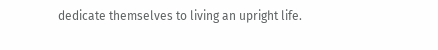dedicate themselves to living an upright life.